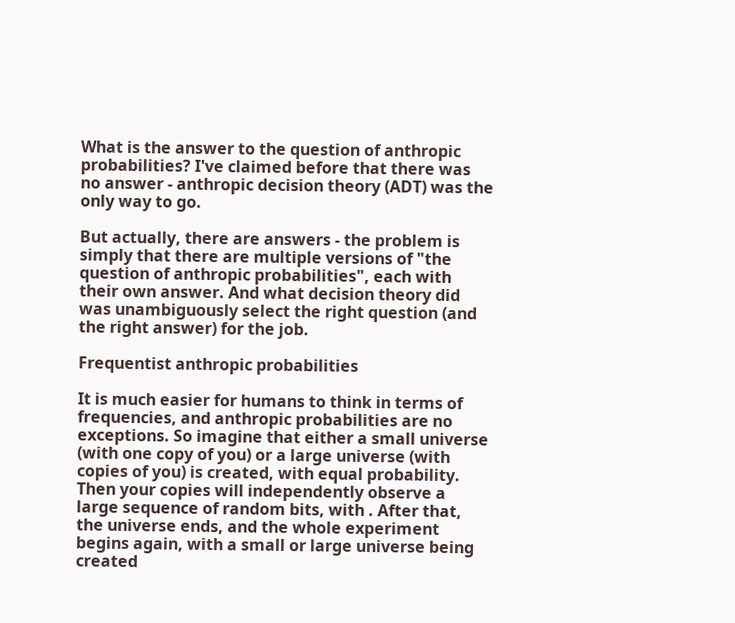What is the answer to the question of anthropic probabilities? I've claimed before that there was no answer - anthropic decision theory (ADT) was the only way to go.

But actually, there are answers - the problem is simply that there are multiple versions of "the question of anthropic probabilities", each with their own answer. And what decision theory did was unambiguously select the right question (and the right answer) for the job.

Frequentist anthropic probabilities

It is much easier for humans to think in terms of frequencies, and anthropic probabilities are no exceptions. So imagine that either a small universe (with one copy of you) or a large universe (with copies of you) is created, with equal probability. Then your copies will independently observe a large sequence of random bits, with . After that, the universe ends, and the whole experiment begins again, with a small or large universe being created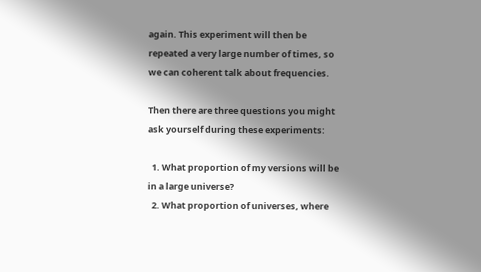again. This experiment will then be repeated a very large number of times, so we can coherent talk about frequencies.

Then there are three questions you might ask yourself during these experiments:

  1. What proportion of my versions will be in a large universe?
  2. What proportion of universes, where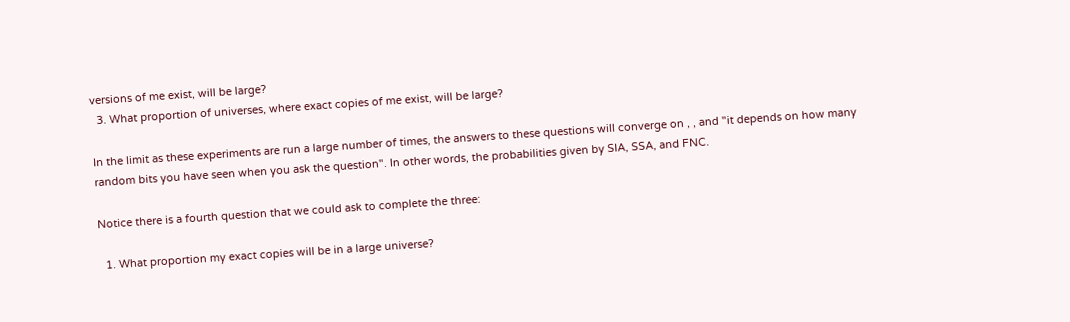versions of me exist, will be large?
  3. What proportion of universes, where exact copies of me exist, will be large?

In the limit as these experiments are run a large number of times, the answers to these questions will converge on , , and "it depends on how many random bits you have seen when you ask the question". In other words, the probabilities given by SIA, SSA, and FNC.

Notice there is a fourth question that we could ask to complete the three:

  1. What proportion my exact copies will be in a large universe?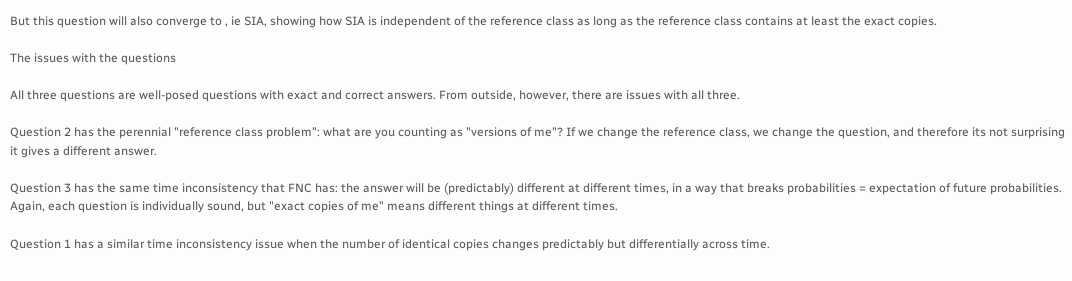But this question will also converge to , ie SIA, showing how SIA is independent of the reference class as long as the reference class contains at least the exact copies.

The issues with the questions

All three questions are well-posed questions with exact and correct answers. From outside, however, there are issues with all three.

Question 2 has the perennial "reference class problem": what are you counting as "versions of me"? If we change the reference class, we change the question, and therefore its not surprising it gives a different answer.

Question 3 has the same time inconsistency that FNC has: the answer will be (predictably) different at different times, in a way that breaks probabilities = expectation of future probabilities. Again, each question is individually sound, but "exact copies of me" means different things at different times.

Question 1 has a similar time inconsistency issue when the number of identical copies changes predictably but differentially across time.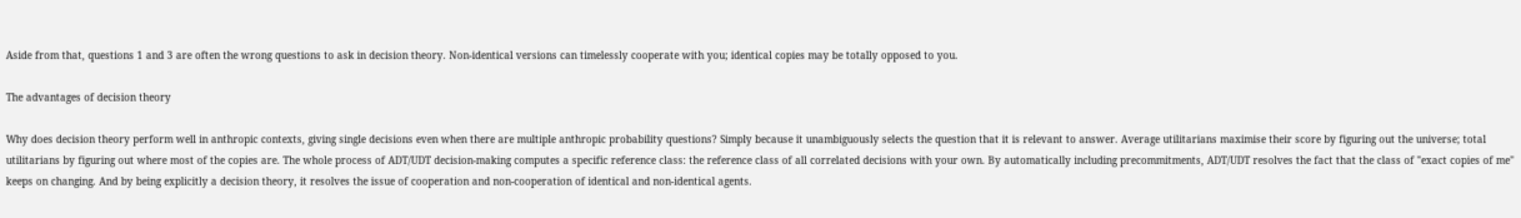Aside from that, questions 1 and 3 are often the wrong questions to ask in decision theory. Non-identical versions can timelessly cooperate with you; identical copies may be totally opposed to you.

The advantages of decision theory

Why does decision theory perform well in anthropic contexts, giving single decisions even when there are multiple anthropic probability questions? Simply because it unambiguously selects the question that it is relevant to answer. Average utilitarians maximise their score by figuring out the universe; total utilitarians by figuring out where most of the copies are. The whole process of ADT/UDT decision-making computes a specific reference class: the reference class of all correlated decisions with your own. By automatically including precommitments, ADT/UDT resolves the fact that the class of "exact copies of me" keeps on changing. And by being explicitly a decision theory, it resolves the issue of cooperation and non-cooperation of identical and non-identical agents.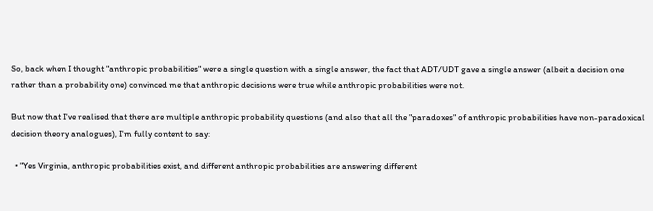So, back when I thought "anthropic probabilities" were a single question with a single answer, the fact that ADT/UDT gave a single answer (albeit a decision one rather than a probability one) convinced me that anthropic decisions were true while anthropic probabilities were not.

But now that I've realised that there are multiple anthropic probability questions (and also that all the "paradoxes" of anthropic probabilities have non-paradoxical decision theory analogues), I'm fully content to say:

  • "Yes Virginia, anthropic probabilities exist, and different anthropic probabilities are answering different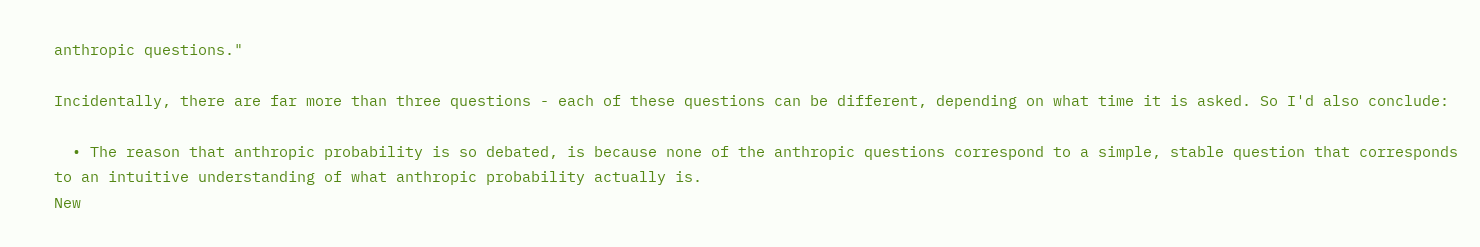anthropic questions."

Incidentally, there are far more than three questions - each of these questions can be different, depending on what time it is asked. So I'd also conclude:

  • The reason that anthropic probability is so debated, is because none of the anthropic questions correspond to a simple, stable question that corresponds to an intuitive understanding of what anthropic probability actually is.
New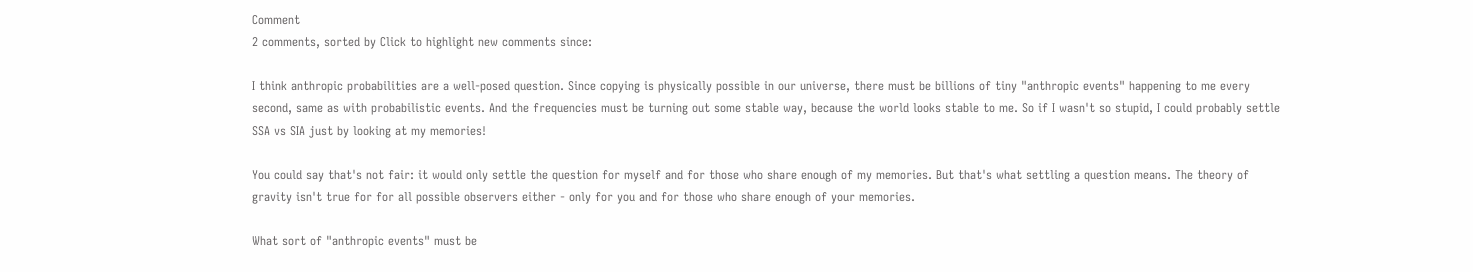Comment
2 comments, sorted by Click to highlight new comments since:

I think anthropic probabilities are a well-posed question. Since copying is physically possible in our universe, there must be billions of tiny "anthropic events" happening to me every second, same as with probabilistic events. And the frequencies must be turning out some stable way, because the world looks stable to me. So if I wasn't so stupid, I could probably settle SSA vs SIA just by looking at my memories!

You could say that's not fair: it would only settle the question for myself and for those who share enough of my memories. But that's what settling a question means. The theory of gravity isn't true for for all possible observers either - only for you and for those who share enough of your memories.

What sort of "anthropic events" must be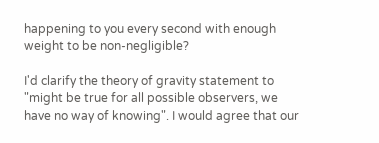happening to you every second with enough weight to be non-negligible?

I'd clarify the theory of gravity statement to "might be true for all possible observers, we have no way of knowing". I would agree that our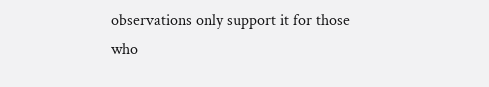observations only support it for those who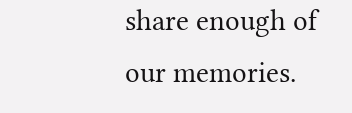share enough of our memories.